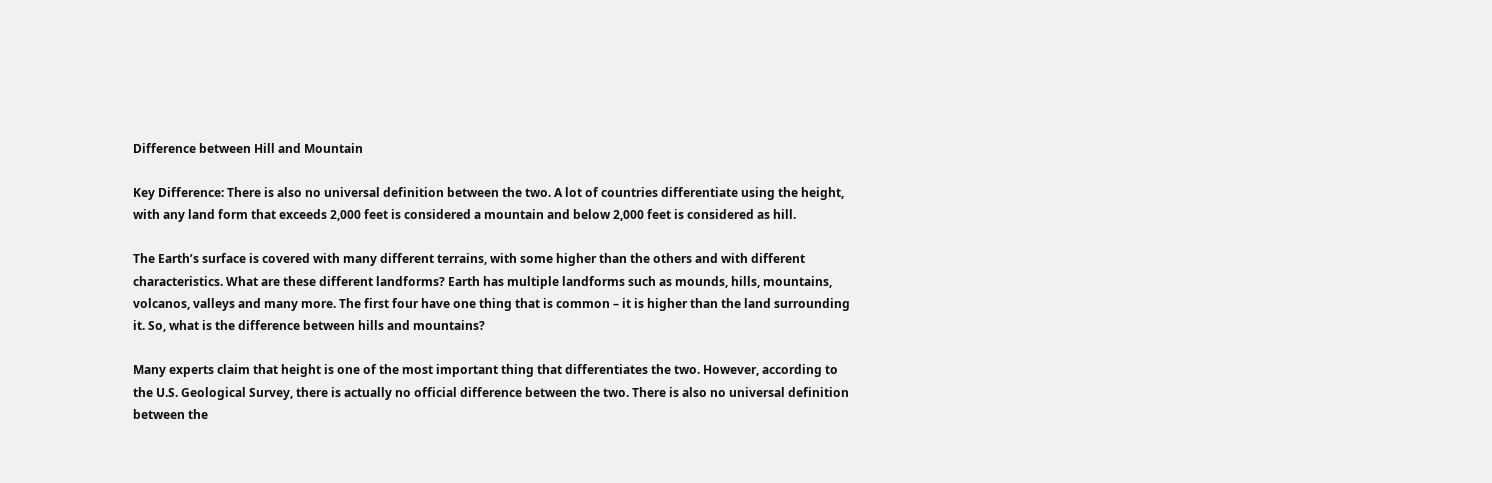Difference between Hill and Mountain

Key Difference: There is also no universal definition between the two. A lot of countries differentiate using the height, with any land form that exceeds 2,000 feet is considered a mountain and below 2,000 feet is considered as hill.

The Earth’s surface is covered with many different terrains, with some higher than the others and with different characteristics. What are these different landforms? Earth has multiple landforms such as mounds, hills, mountains, volcanos, valleys and many more. The first four have one thing that is common – it is higher than the land surrounding it. So, what is the difference between hills and mountains?

Many experts claim that height is one of the most important thing that differentiates the two. However, according to the U.S. Geological Survey, there is actually no official difference between the two. There is also no universal definition between the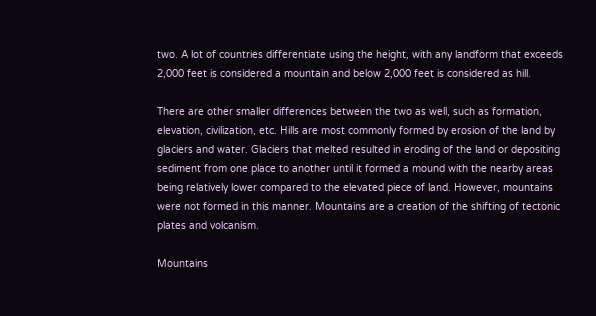two. A lot of countries differentiate using the height, with any landform that exceeds 2,000 feet is considered a mountain and below 2,000 feet is considered as hill.

There are other smaller differences between the two as well, such as formation, elevation, civilization, etc. Hills are most commonly formed by erosion of the land by glaciers and water. Glaciers that melted resulted in eroding of the land or depositing sediment from one place to another until it formed a mound with the nearby areas being relatively lower compared to the elevated piece of land. However, mountains were not formed in this manner. Mountains are a creation of the shifting of tectonic plates and volcanism.

Mountains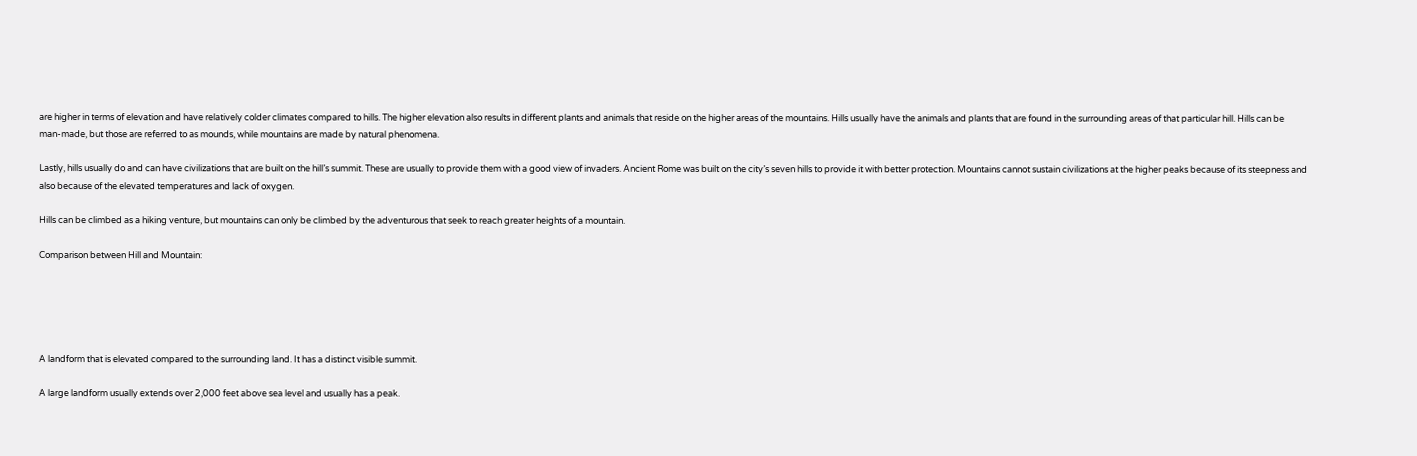are higher in terms of elevation and have relatively colder climates compared to hills. The higher elevation also results in different plants and animals that reside on the higher areas of the mountains. Hills usually have the animals and plants that are found in the surrounding areas of that particular hill. Hills can be man-made, but those are referred to as mounds, while mountains are made by natural phenomena.

Lastly, hills usually do and can have civilizations that are built on the hill’s summit. These are usually to provide them with a good view of invaders. Ancient Rome was built on the city’s seven hills to provide it with better protection. Mountains cannot sustain civilizations at the higher peaks because of its steepness and also because of the elevated temperatures and lack of oxygen.

Hills can be climbed as a hiking venture, but mountains can only be climbed by the adventurous that seek to reach greater heights of a mountain.

Comparison between Hill and Mountain:





A landform that is elevated compared to the surrounding land. It has a distinct visible summit.

A large landform usually extends over 2,000 feet above sea level and usually has a peak.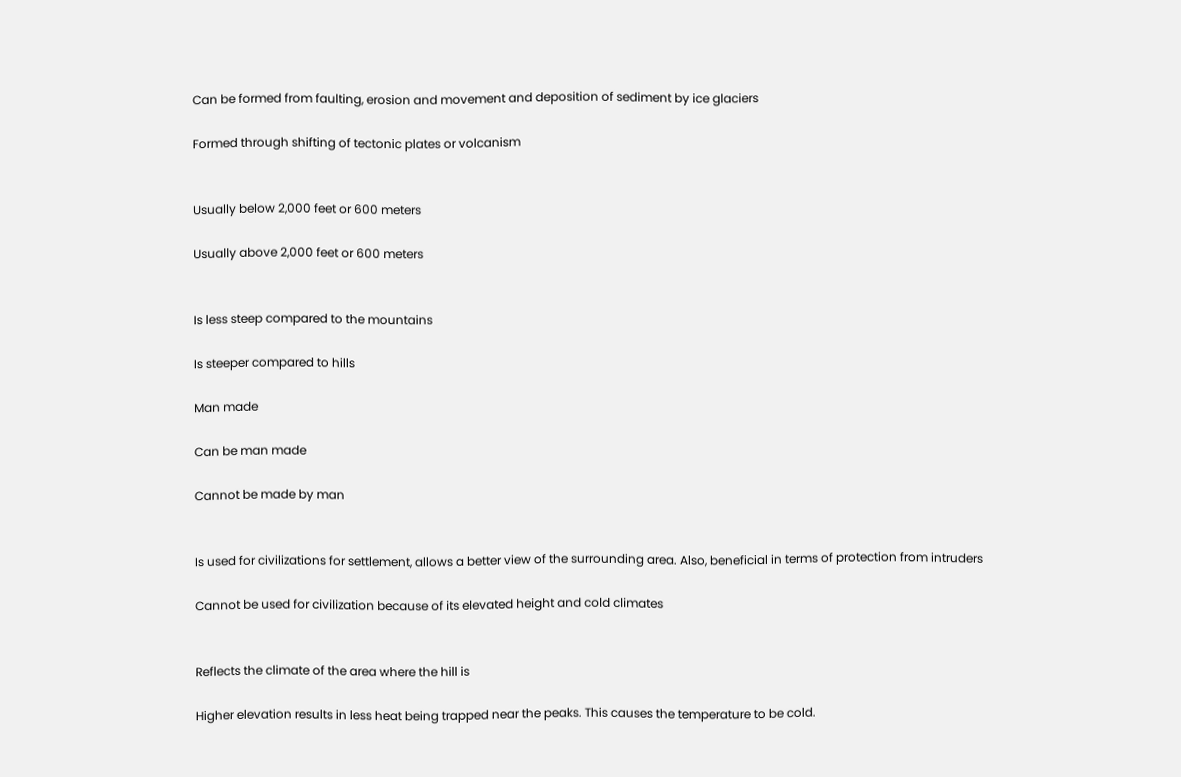Can be formed from faulting, erosion and movement and deposition of sediment by ice glaciers

Formed through shifting of tectonic plates or volcanism


Usually below 2,000 feet or 600 meters

Usually above 2,000 feet or 600 meters


Is less steep compared to the mountains

Is steeper compared to hills

Man made

Can be man made

Cannot be made by man


Is used for civilizations for settlement, allows a better view of the surrounding area. Also, beneficial in terms of protection from intruders

Cannot be used for civilization because of its elevated height and cold climates


Reflects the climate of the area where the hill is

Higher elevation results in less heat being trapped near the peaks. This causes the temperature to be cold.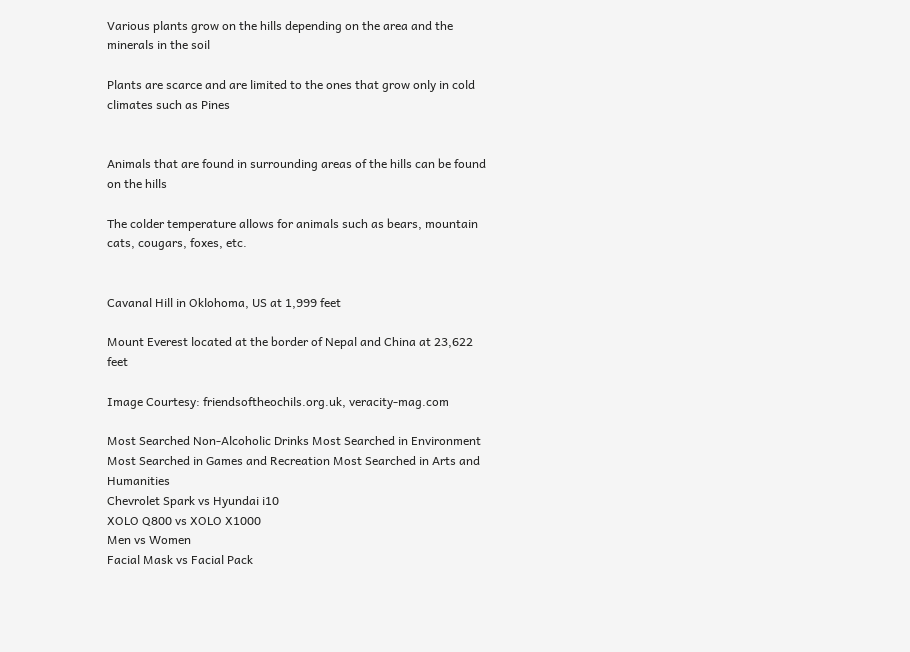Various plants grow on the hills depending on the area and the minerals in the soil

Plants are scarce and are limited to the ones that grow only in cold climates such as Pines


Animals that are found in surrounding areas of the hills can be found on the hills

The colder temperature allows for animals such as bears, mountain cats, cougars, foxes, etc.


Cavanal Hill in Oklohoma, US at 1,999 feet

Mount Everest located at the border of Nepal and China at 23,622 feet

Image Courtesy: friendsoftheochils.org.uk, veracity-mag.com

Most Searched Non-Alcoholic Drinks Most Searched in Environment
Most Searched in Games and Recreation Most Searched in Arts and Humanities
Chevrolet Spark vs Hyundai i10
XOLO Q800 vs XOLO X1000
Men vs Women
Facial Mask vs Facial Pack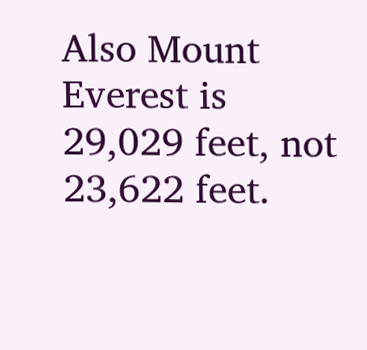Also Mount Everest is 29,029 feet, not 23,622 feet.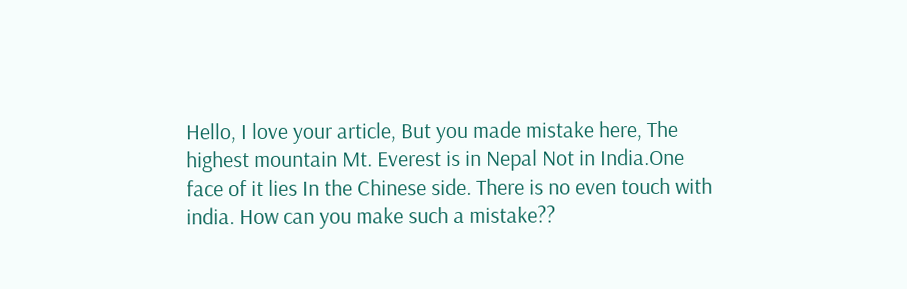Hello, I love your article, But you made mistake here, The highest mountain Mt. Everest is in Nepal Not in India.One face of it lies In the Chinese side. There is no even touch with india. How can you make such a mistake??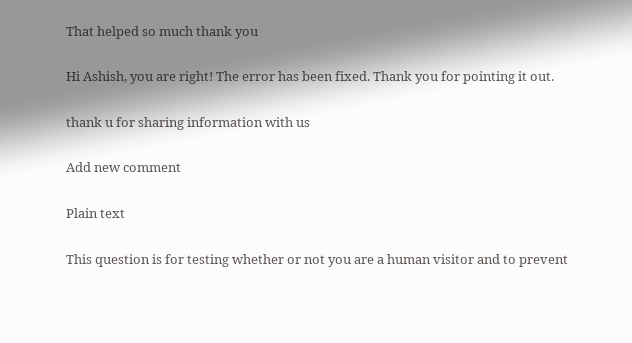That helped so much thank you

Hi Ashish, you are right! The error has been fixed. Thank you for pointing it out.

thank u for sharing information with us

Add new comment

Plain text

This question is for testing whether or not you are a human visitor and to prevent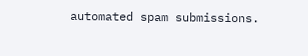automated spam submissions.